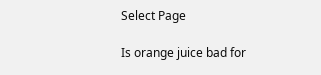Select Page

Is orange juice bad for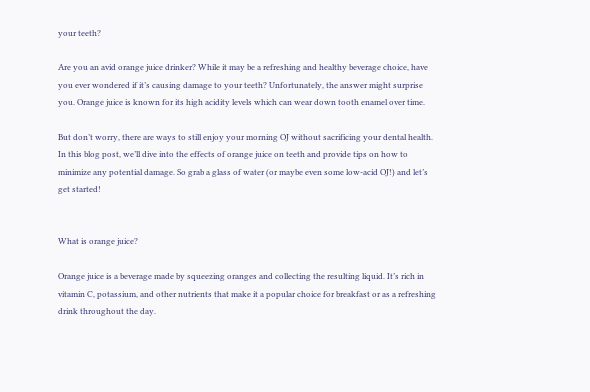your teeth?

Are you an avid orange juice drinker? While it may be a refreshing and healthy beverage choice, have you ever wondered if it’s causing damage to your teeth? Unfortunately, the answer might surprise you. Orange juice is known for its high acidity levels which can wear down tooth enamel over time.

But don’t worry, there are ways to still enjoy your morning OJ without sacrificing your dental health. In this blog post, we’ll dive into the effects of orange juice on teeth and provide tips on how to minimize any potential damage. So grab a glass of water (or maybe even some low-acid OJ!) and let’s get started!


What is orange juice?

Orange juice is a beverage made by squeezing oranges and collecting the resulting liquid. It’s rich in vitamin C, potassium, and other nutrients that make it a popular choice for breakfast or as a refreshing drink throughout the day.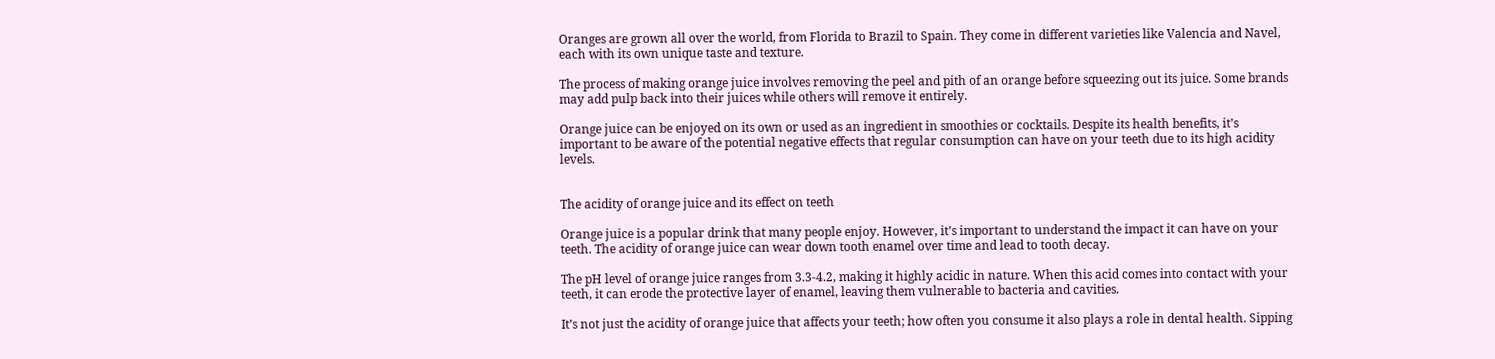Oranges are grown all over the world, from Florida to Brazil to Spain. They come in different varieties like Valencia and Navel, each with its own unique taste and texture.

The process of making orange juice involves removing the peel and pith of an orange before squeezing out its juice. Some brands may add pulp back into their juices while others will remove it entirely.

Orange juice can be enjoyed on its own or used as an ingredient in smoothies or cocktails. Despite its health benefits, it’s important to be aware of the potential negative effects that regular consumption can have on your teeth due to its high acidity levels.


The acidity of orange juice and its effect on teeth

Orange juice is a popular drink that many people enjoy. However, it’s important to understand the impact it can have on your teeth. The acidity of orange juice can wear down tooth enamel over time and lead to tooth decay.

The pH level of orange juice ranges from 3.3-4.2, making it highly acidic in nature. When this acid comes into contact with your teeth, it can erode the protective layer of enamel, leaving them vulnerable to bacteria and cavities.

It’s not just the acidity of orange juice that affects your teeth; how often you consume it also plays a role in dental health. Sipping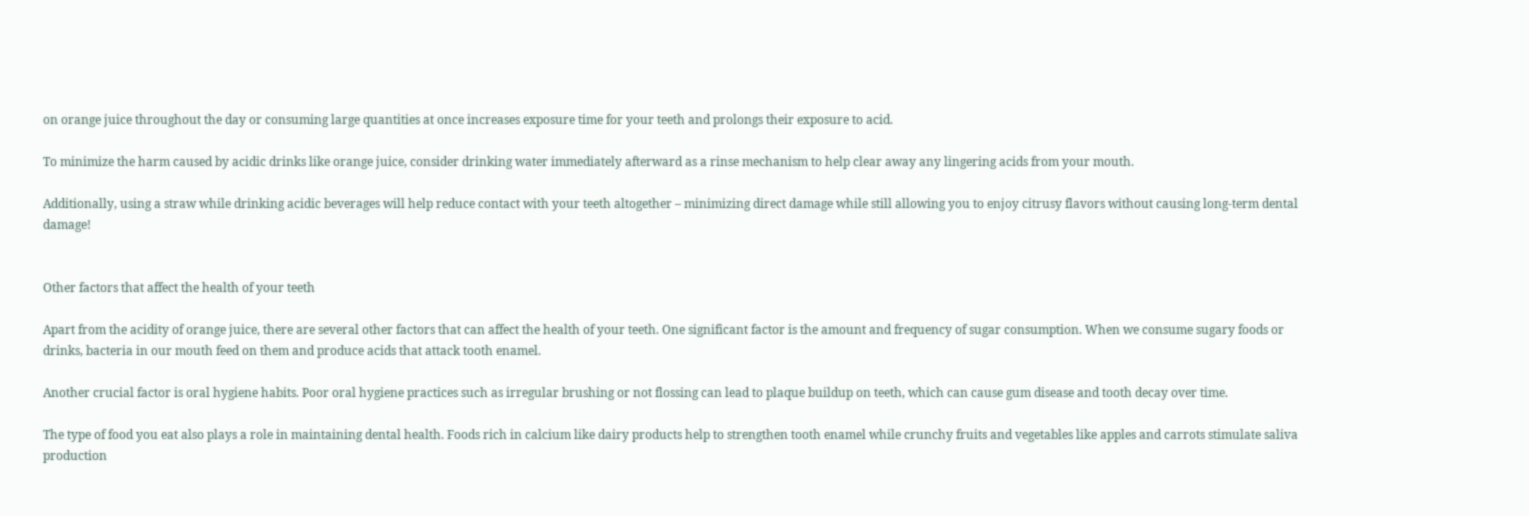on orange juice throughout the day or consuming large quantities at once increases exposure time for your teeth and prolongs their exposure to acid.

To minimize the harm caused by acidic drinks like orange juice, consider drinking water immediately afterward as a rinse mechanism to help clear away any lingering acids from your mouth.

Additionally, using a straw while drinking acidic beverages will help reduce contact with your teeth altogether – minimizing direct damage while still allowing you to enjoy citrusy flavors without causing long-term dental damage!


Other factors that affect the health of your teeth

Apart from the acidity of orange juice, there are several other factors that can affect the health of your teeth. One significant factor is the amount and frequency of sugar consumption. When we consume sugary foods or drinks, bacteria in our mouth feed on them and produce acids that attack tooth enamel.

Another crucial factor is oral hygiene habits. Poor oral hygiene practices such as irregular brushing or not flossing can lead to plaque buildup on teeth, which can cause gum disease and tooth decay over time.

The type of food you eat also plays a role in maintaining dental health. Foods rich in calcium like dairy products help to strengthen tooth enamel while crunchy fruits and vegetables like apples and carrots stimulate saliva production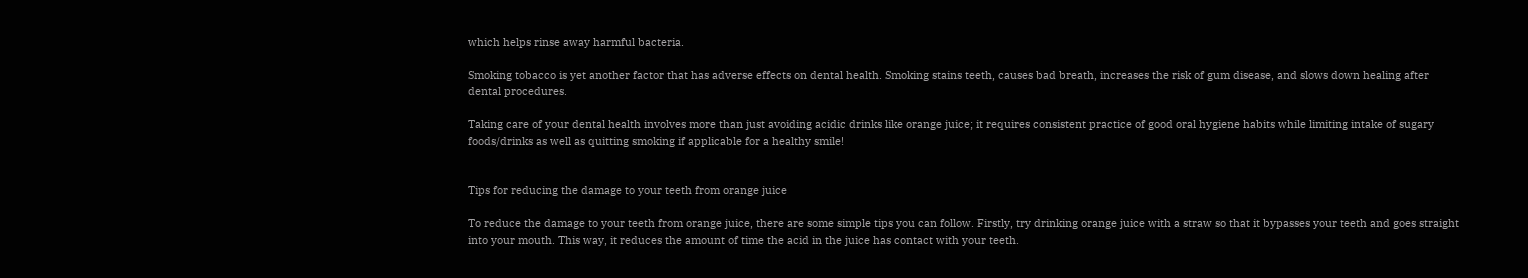which helps rinse away harmful bacteria.

Smoking tobacco is yet another factor that has adverse effects on dental health. Smoking stains teeth, causes bad breath, increases the risk of gum disease, and slows down healing after dental procedures.

Taking care of your dental health involves more than just avoiding acidic drinks like orange juice; it requires consistent practice of good oral hygiene habits while limiting intake of sugary foods/drinks as well as quitting smoking if applicable for a healthy smile!


Tips for reducing the damage to your teeth from orange juice

To reduce the damage to your teeth from orange juice, there are some simple tips you can follow. Firstly, try drinking orange juice with a straw so that it bypasses your teeth and goes straight into your mouth. This way, it reduces the amount of time the acid in the juice has contact with your teeth.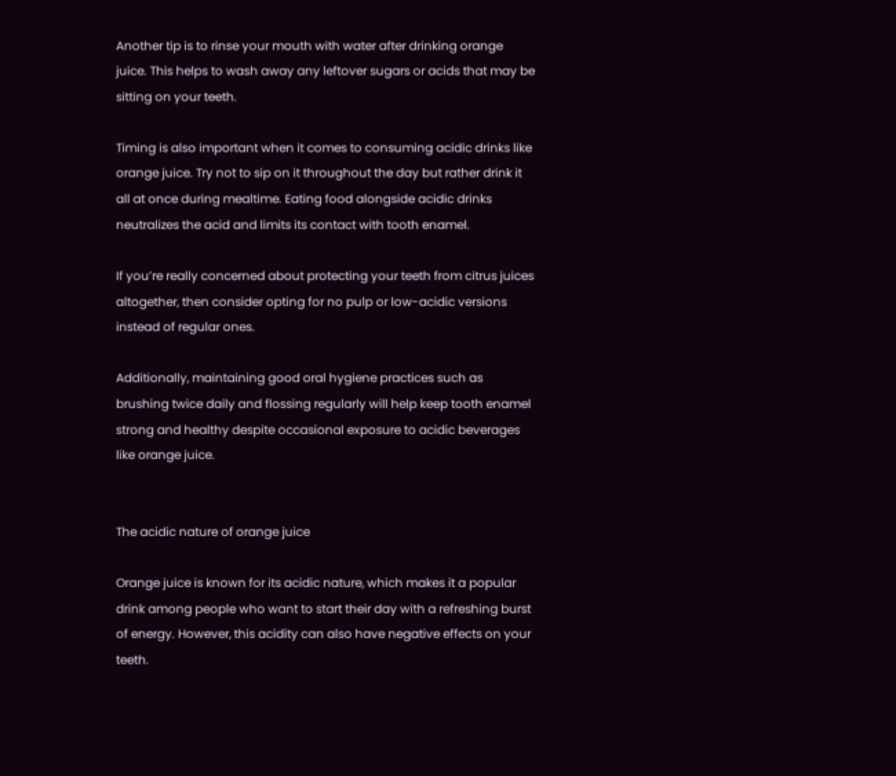Another tip is to rinse your mouth with water after drinking orange juice. This helps to wash away any leftover sugars or acids that may be sitting on your teeth.

Timing is also important when it comes to consuming acidic drinks like orange juice. Try not to sip on it throughout the day but rather drink it all at once during mealtime. Eating food alongside acidic drinks neutralizes the acid and limits its contact with tooth enamel.

If you’re really concerned about protecting your teeth from citrus juices altogether, then consider opting for no pulp or low-acidic versions instead of regular ones.

Additionally, maintaining good oral hygiene practices such as brushing twice daily and flossing regularly will help keep tooth enamel strong and healthy despite occasional exposure to acidic beverages like orange juice.


The acidic nature of orange juice

Orange juice is known for its acidic nature, which makes it a popular drink among people who want to start their day with a refreshing burst of energy. However, this acidity can also have negative effects on your teeth.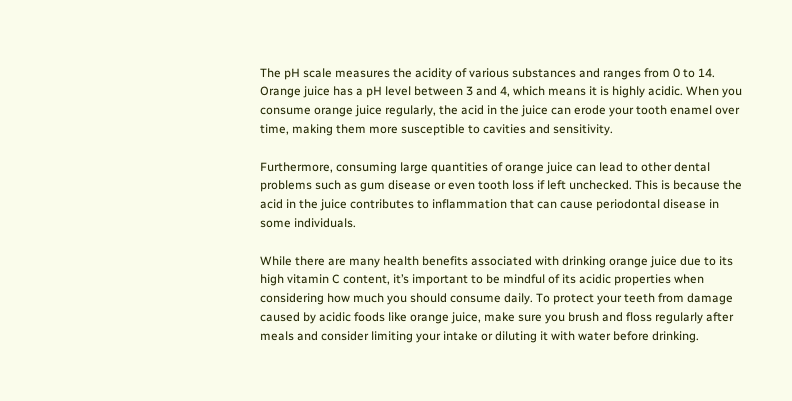The pH scale measures the acidity of various substances and ranges from 0 to 14. Orange juice has a pH level between 3 and 4, which means it is highly acidic. When you consume orange juice regularly, the acid in the juice can erode your tooth enamel over time, making them more susceptible to cavities and sensitivity.

Furthermore, consuming large quantities of orange juice can lead to other dental problems such as gum disease or even tooth loss if left unchecked. This is because the acid in the juice contributes to inflammation that can cause periodontal disease in some individuals.

While there are many health benefits associated with drinking orange juice due to its high vitamin C content, it’s important to be mindful of its acidic properties when considering how much you should consume daily. To protect your teeth from damage caused by acidic foods like orange juice, make sure you brush and floss regularly after meals and consider limiting your intake or diluting it with water before drinking.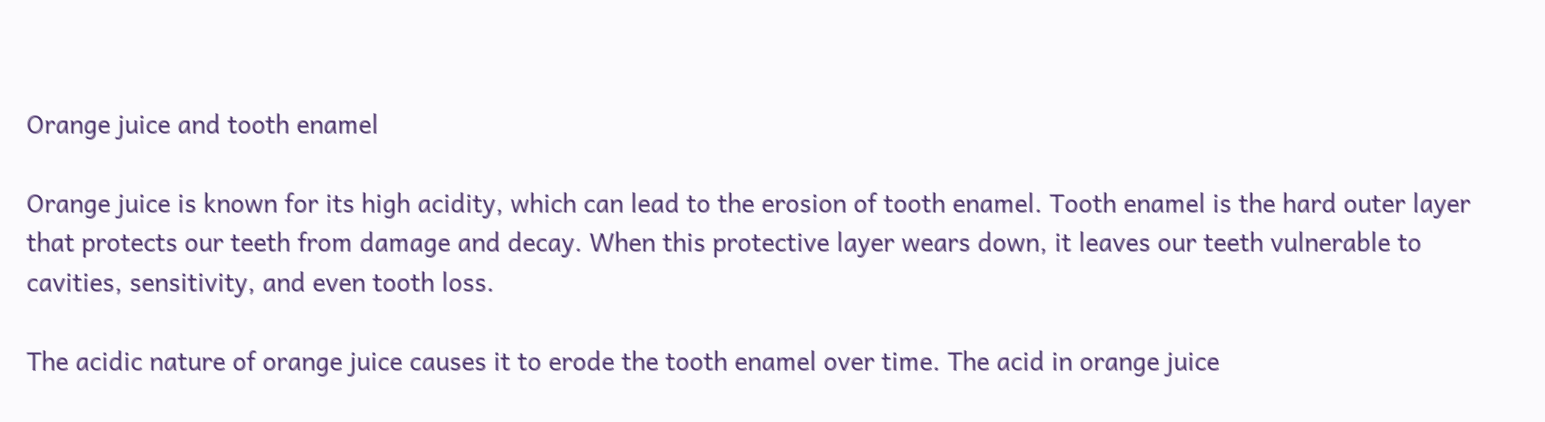Orange juice and tooth enamel

Orange juice is known for its high acidity, which can lead to the erosion of tooth enamel. Tooth enamel is the hard outer layer that protects our teeth from damage and decay. When this protective layer wears down, it leaves our teeth vulnerable to cavities, sensitivity, and even tooth loss.

The acidic nature of orange juice causes it to erode the tooth enamel over time. The acid in orange juice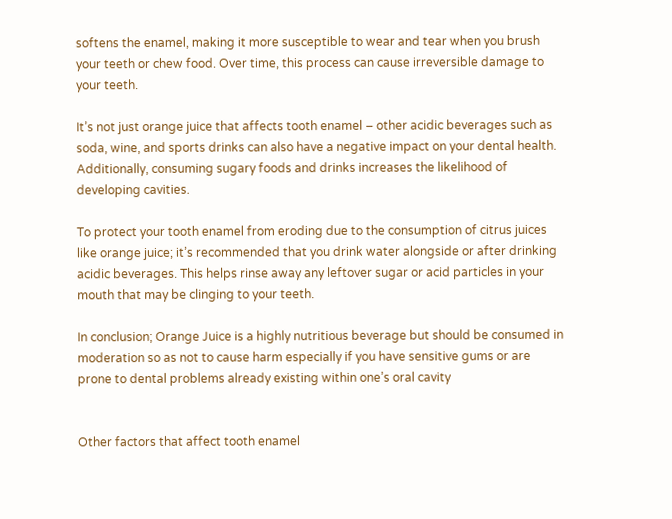softens the enamel, making it more susceptible to wear and tear when you brush your teeth or chew food. Over time, this process can cause irreversible damage to your teeth.

It’s not just orange juice that affects tooth enamel – other acidic beverages such as soda, wine, and sports drinks can also have a negative impact on your dental health. Additionally, consuming sugary foods and drinks increases the likelihood of developing cavities.

To protect your tooth enamel from eroding due to the consumption of citrus juices like orange juice; it’s recommended that you drink water alongside or after drinking acidic beverages. This helps rinse away any leftover sugar or acid particles in your mouth that may be clinging to your teeth.

In conclusion; Orange Juice is a highly nutritious beverage but should be consumed in moderation so as not to cause harm especially if you have sensitive gums or are prone to dental problems already existing within one’s oral cavity


Other factors that affect tooth enamel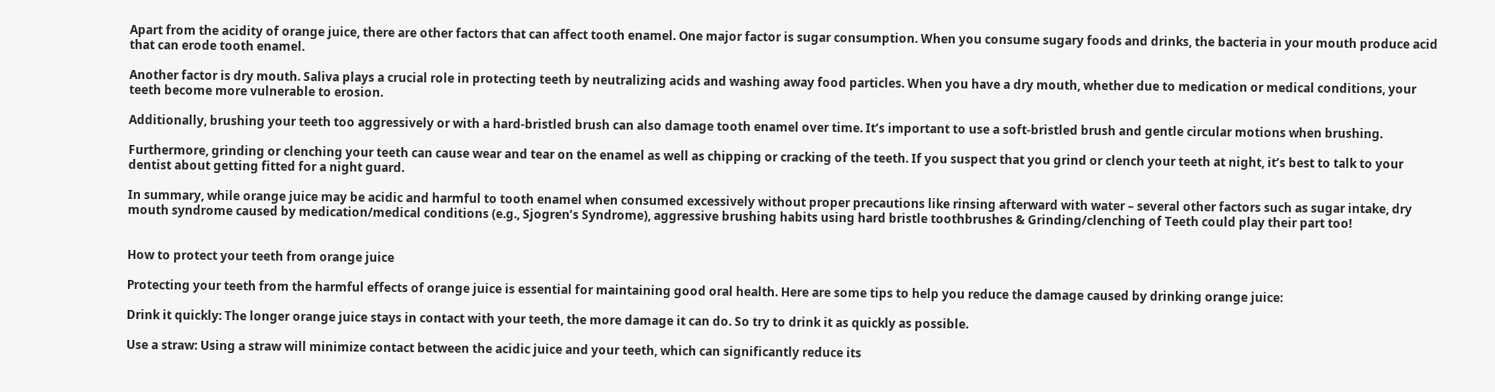Apart from the acidity of orange juice, there are other factors that can affect tooth enamel. One major factor is sugar consumption. When you consume sugary foods and drinks, the bacteria in your mouth produce acid that can erode tooth enamel.

Another factor is dry mouth. Saliva plays a crucial role in protecting teeth by neutralizing acids and washing away food particles. When you have a dry mouth, whether due to medication or medical conditions, your teeth become more vulnerable to erosion.

Additionally, brushing your teeth too aggressively or with a hard-bristled brush can also damage tooth enamel over time. It’s important to use a soft-bristled brush and gentle circular motions when brushing.

Furthermore, grinding or clenching your teeth can cause wear and tear on the enamel as well as chipping or cracking of the teeth. If you suspect that you grind or clench your teeth at night, it’s best to talk to your dentist about getting fitted for a night guard.

In summary, while orange juice may be acidic and harmful to tooth enamel when consumed excessively without proper precautions like rinsing afterward with water – several other factors such as sugar intake, dry mouth syndrome caused by medication/medical conditions (e.g., Sjogren’s Syndrome), aggressive brushing habits using hard bristle toothbrushes & Grinding/clenching of Teeth could play their part too!


How to protect your teeth from orange juice

Protecting your teeth from the harmful effects of orange juice is essential for maintaining good oral health. Here are some tips to help you reduce the damage caused by drinking orange juice:

Drink it quickly: The longer orange juice stays in contact with your teeth, the more damage it can do. So try to drink it as quickly as possible.

Use a straw: Using a straw will minimize contact between the acidic juice and your teeth, which can significantly reduce its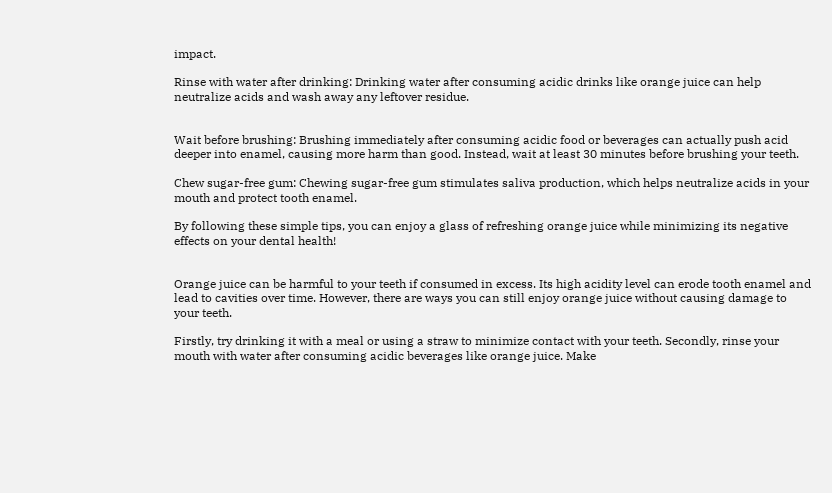impact.

Rinse with water after drinking: Drinking water after consuming acidic drinks like orange juice can help neutralize acids and wash away any leftover residue.


Wait before brushing: Brushing immediately after consuming acidic food or beverages can actually push acid deeper into enamel, causing more harm than good. Instead, wait at least 30 minutes before brushing your teeth.

Chew sugar-free gum: Chewing sugar-free gum stimulates saliva production, which helps neutralize acids in your mouth and protect tooth enamel.

By following these simple tips, you can enjoy a glass of refreshing orange juice while minimizing its negative effects on your dental health!


Orange juice can be harmful to your teeth if consumed in excess. Its high acidity level can erode tooth enamel and lead to cavities over time. However, there are ways you can still enjoy orange juice without causing damage to your teeth.

Firstly, try drinking it with a meal or using a straw to minimize contact with your teeth. Secondly, rinse your mouth with water after consuming acidic beverages like orange juice. Make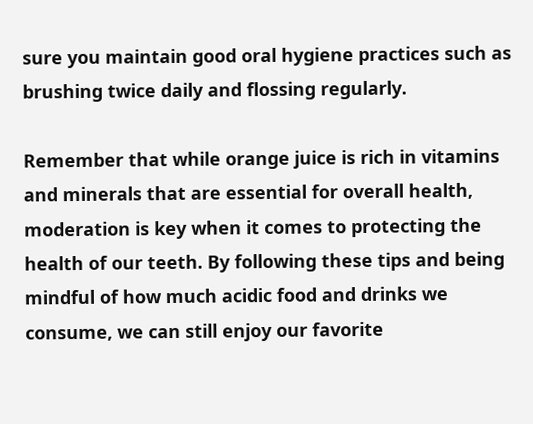sure you maintain good oral hygiene practices such as brushing twice daily and flossing regularly.

Remember that while orange juice is rich in vitamins and minerals that are essential for overall health, moderation is key when it comes to protecting the health of our teeth. By following these tips and being mindful of how much acidic food and drinks we consume, we can still enjoy our favorite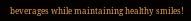beverages while maintaining healthy smiles!